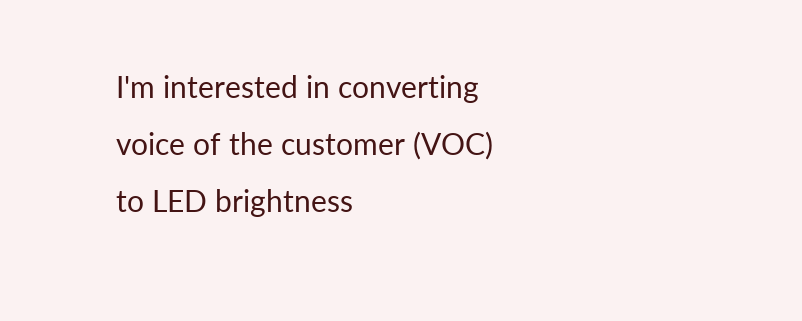I'm interested in converting voice of the customer (VOC) to LED brightness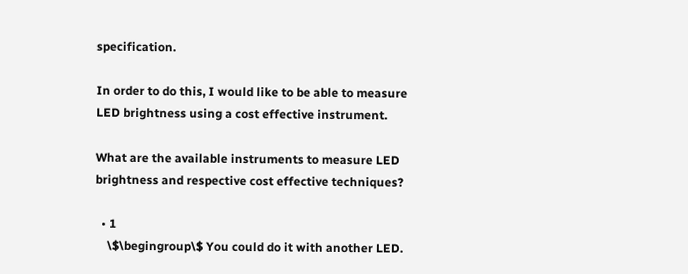specification.

In order to do this, I would like to be able to measure LED brightness using a cost effective instrument.

What are the available instruments to measure LED brightness and respective cost effective techniques?

  • 1
    \$\begingroup\$ You could do it with another LED.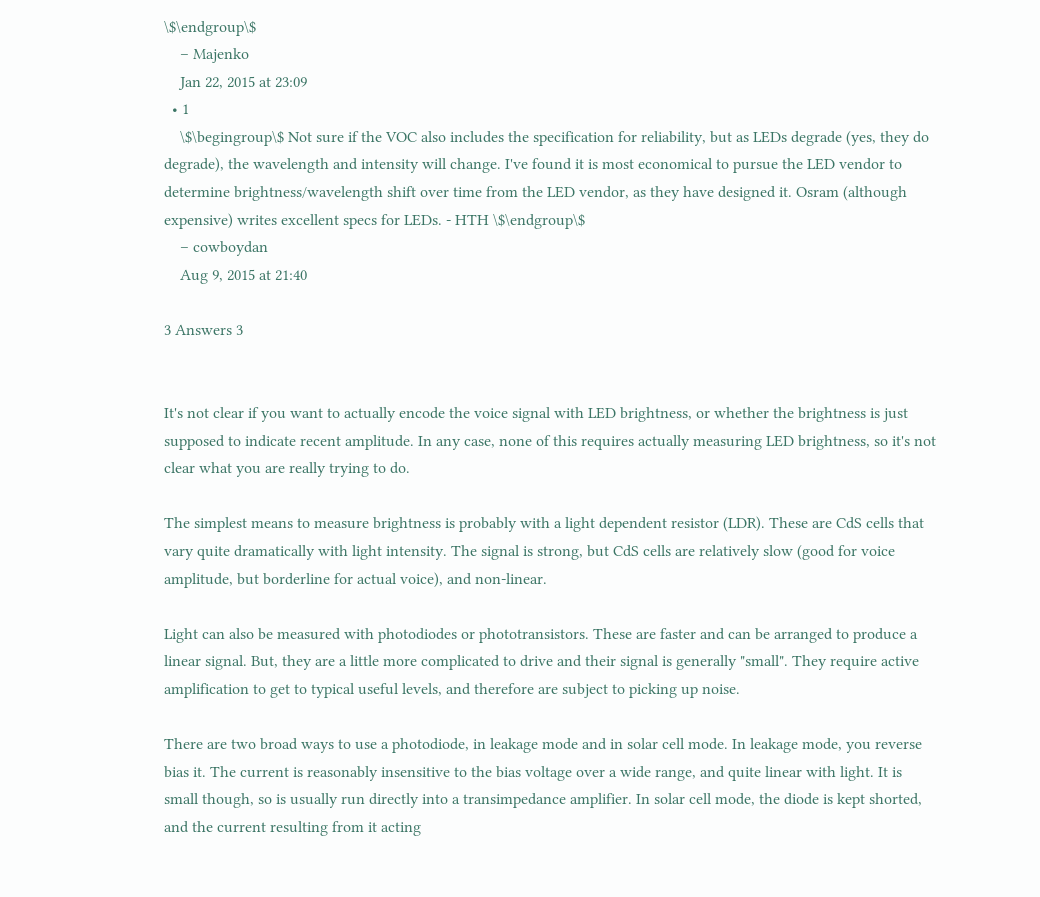\$\endgroup\$
    – Majenko
    Jan 22, 2015 at 23:09
  • 1
    \$\begingroup\$ Not sure if the VOC also includes the specification for reliability, but as LEDs degrade (yes, they do degrade), the wavelength and intensity will change. I've found it is most economical to pursue the LED vendor to determine brightness/wavelength shift over time from the LED vendor, as they have designed it. Osram (although expensive) writes excellent specs for LEDs. - HTH \$\endgroup\$
    – cowboydan
    Aug 9, 2015 at 21:40

3 Answers 3


It's not clear if you want to actually encode the voice signal with LED brightness, or whether the brightness is just supposed to indicate recent amplitude. In any case, none of this requires actually measuring LED brightness, so it's not clear what you are really trying to do.

The simplest means to measure brightness is probably with a light dependent resistor (LDR). These are CdS cells that vary quite dramatically with light intensity. The signal is strong, but CdS cells are relatively slow (good for voice amplitude, but borderline for actual voice), and non-linear.

Light can also be measured with photodiodes or phototransistors. These are faster and can be arranged to produce a linear signal. But, they are a little more complicated to drive and their signal is generally "small". They require active amplification to get to typical useful levels, and therefore are subject to picking up noise.

There are two broad ways to use a photodiode, in leakage mode and in solar cell mode. In leakage mode, you reverse bias it. The current is reasonably insensitive to the bias voltage over a wide range, and quite linear with light. It is small though, so is usually run directly into a transimpedance amplifier. In solar cell mode, the diode is kept shorted, and the current resulting from it acting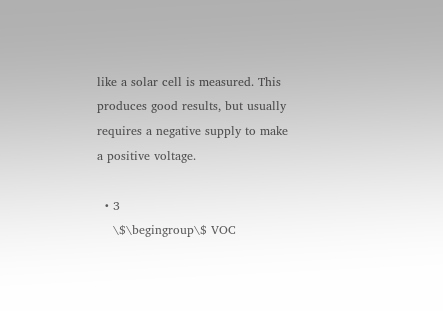like a solar cell is measured. This produces good results, but usually requires a negative supply to make a positive voltage.

  • 3
    \$\begingroup\$ VOC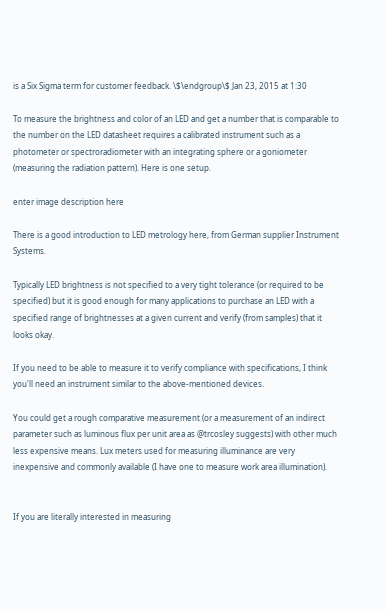is a Six Sigma term for customer feedback. \$\endgroup\$ Jan 23, 2015 at 1:30

To measure the brightness and color of an LED and get a number that is comparable to the number on the LED datasheet requires a calibrated instrument such as a photometer or spectroradiometer with an integrating sphere or a goniometer (measuring the radiation pattern). Here is one setup.

enter image description here

There is a good introduction to LED metrology here, from German supplier Instrument Systems.

Typically LED brightness is not specified to a very tight tolerance (or required to be specified) but it is good enough for many applications to purchase an LED with a specified range of brightnesses at a given current and verify (from samples) that it looks okay.

If you need to be able to measure it to verify compliance with specifications, I think you'll need an instrument similar to the above-mentioned devices.

You could get a rough comparative measurement (or a measurement of an indirect parameter such as luminous flux per unit area as @trcosley suggests) with other much less expensive means. Lux meters used for measuring illuminance are very inexpensive and commonly available (I have one to measure work area illumination).


If you are literally interested in measuring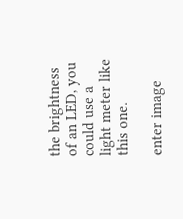the brightness of an LED, you could use a light meter like this one.

enter image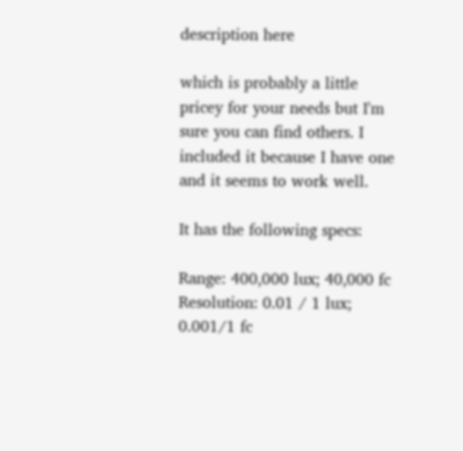description here

which is probably a little pricey for your needs but I'm sure you can find others. I included it because I have one and it seems to work well.

It has the following specs:

Range: 400,000 lux; 40,000 fc
Resolution: 0.01 / 1 lux; 0.001/1 fc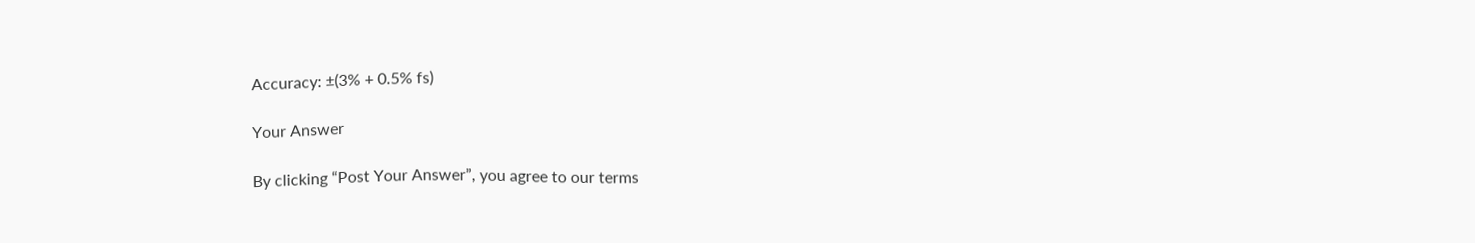Accuracy: ±(3% + 0.5% fs)

Your Answer

By clicking “Post Your Answer”, you agree to our terms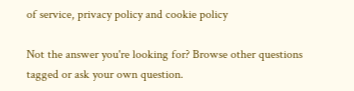of service, privacy policy and cookie policy

Not the answer you're looking for? Browse other questions tagged or ask your own question.